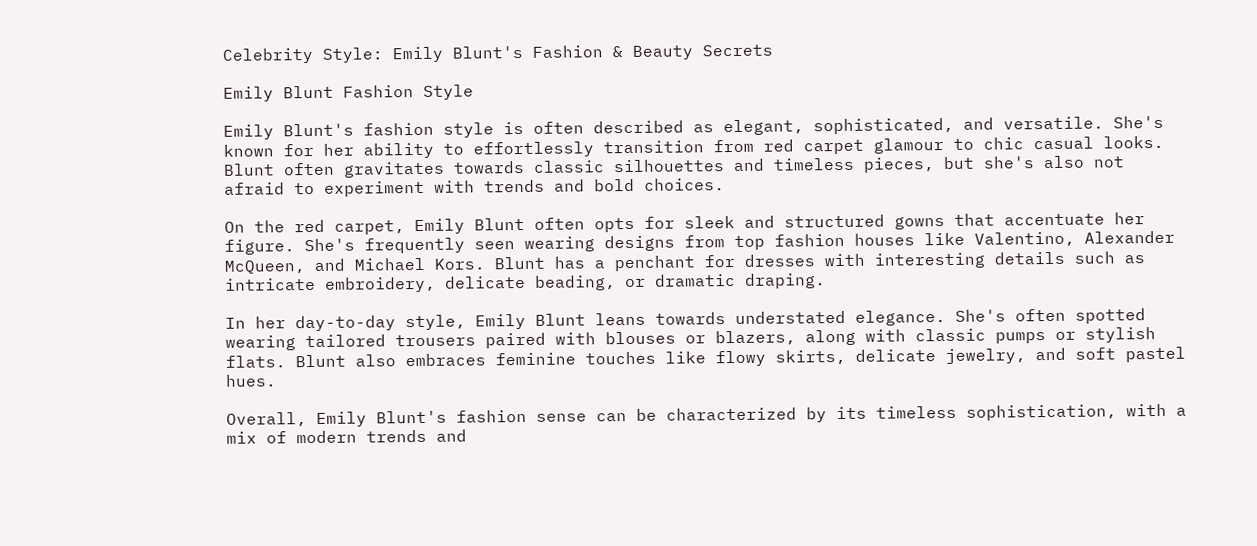Celebrity Style: Emily Blunt's Fashion & Beauty Secrets

Emily Blunt Fashion Style

Emily Blunt's fashion style is often described as elegant, sophisticated, and versatile. She's known for her ability to effortlessly transition from red carpet glamour to chic casual looks. Blunt often gravitates towards classic silhouettes and timeless pieces, but she's also not afraid to experiment with trends and bold choices.

On the red carpet, Emily Blunt often opts for sleek and structured gowns that accentuate her figure. She's frequently seen wearing designs from top fashion houses like Valentino, Alexander McQueen, and Michael Kors. Blunt has a penchant for dresses with interesting details such as intricate embroidery, delicate beading, or dramatic draping.

In her day-to-day style, Emily Blunt leans towards understated elegance. She's often spotted wearing tailored trousers paired with blouses or blazers, along with classic pumps or stylish flats. Blunt also embraces feminine touches like flowy skirts, delicate jewelry, and soft pastel hues.

Overall, Emily Blunt's fashion sense can be characterized by its timeless sophistication, with a mix of modern trends and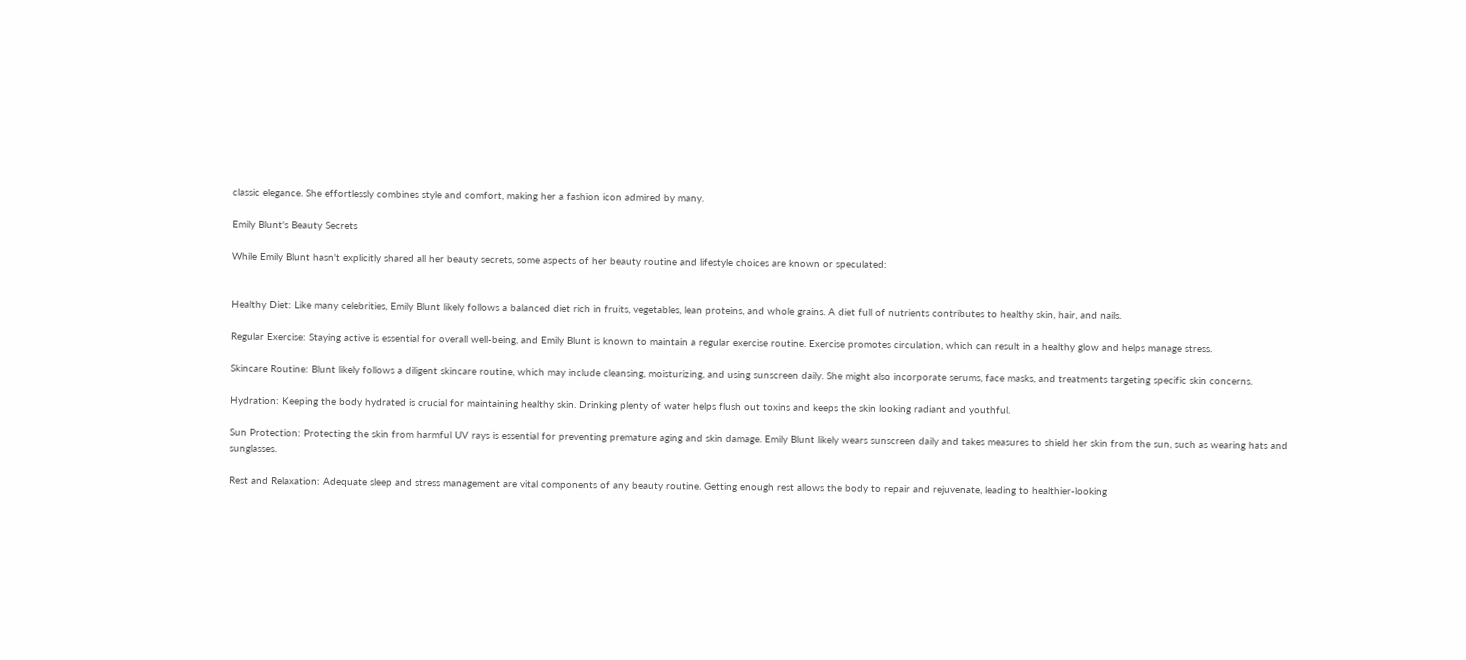classic elegance. She effortlessly combines style and comfort, making her a fashion icon admired by many.

Emily Blunt's Beauty Secrets

While Emily Blunt hasn't explicitly shared all her beauty secrets, some aspects of her beauty routine and lifestyle choices are known or speculated:


Healthy Diet: Like many celebrities, Emily Blunt likely follows a balanced diet rich in fruits, vegetables, lean proteins, and whole grains. A diet full of nutrients contributes to healthy skin, hair, and nails.

Regular Exercise: Staying active is essential for overall well-being, and Emily Blunt is known to maintain a regular exercise routine. Exercise promotes circulation, which can result in a healthy glow and helps manage stress.

Skincare Routine: Blunt likely follows a diligent skincare routine, which may include cleansing, moisturizing, and using sunscreen daily. She might also incorporate serums, face masks, and treatments targeting specific skin concerns.

Hydration: Keeping the body hydrated is crucial for maintaining healthy skin. Drinking plenty of water helps flush out toxins and keeps the skin looking radiant and youthful.

Sun Protection: Protecting the skin from harmful UV rays is essential for preventing premature aging and skin damage. Emily Blunt likely wears sunscreen daily and takes measures to shield her skin from the sun, such as wearing hats and sunglasses.

Rest and Relaxation: Adequate sleep and stress management are vital components of any beauty routine. Getting enough rest allows the body to repair and rejuvenate, leading to healthier-looking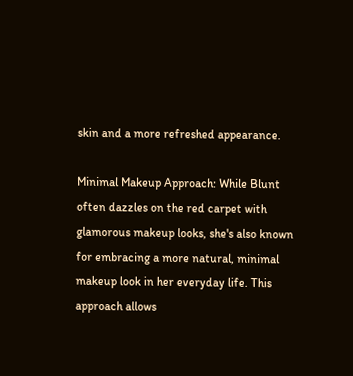skin and a more refreshed appearance.

Minimal Makeup Approach: While Blunt often dazzles on the red carpet with glamorous makeup looks, she's also known for embracing a more natural, minimal makeup look in her everyday life. This approach allows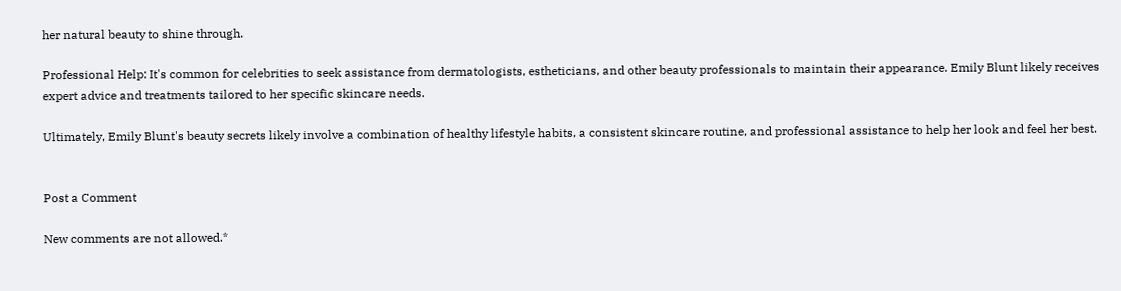her natural beauty to shine through.

Professional Help: It's common for celebrities to seek assistance from dermatologists, estheticians, and other beauty professionals to maintain their appearance. Emily Blunt likely receives expert advice and treatments tailored to her specific skincare needs.

Ultimately, Emily Blunt's beauty secrets likely involve a combination of healthy lifestyle habits, a consistent skincare routine, and professional assistance to help her look and feel her best.


Post a Comment

New comments are not allowed.*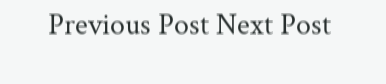Previous Post Next Post